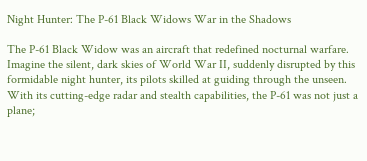Night Hunter: The P-61 Black Widows War in the Shadows

The P-61 Black Widow was an aircraft that redefined nocturnal warfare. Imagine the silent, dark skies of World War II, suddenly disrupted by this formidable night hunter, its pilots skilled at guiding through the unseen. With its cutting-edge radar and stealth capabilities, the P-61 was not just a plane;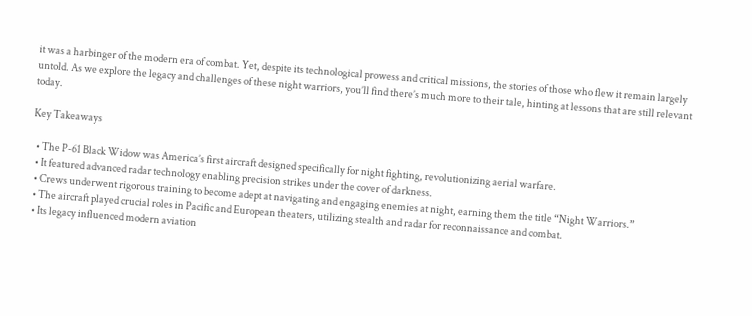it was a harbinger of the modern era of combat. Yet, despite its technological prowess and critical missions, the stories of those who flew it remain largely untold. As we explore the legacy and challenges of these night warriors, you’ll find there’s much more to their tale, hinting at lessons that are still relevant today.

Key Takeaways

  • The P-61 Black Widow was America’s first aircraft designed specifically for night fighting, revolutionizing aerial warfare.
  • It featured advanced radar technology enabling precision strikes under the cover of darkness.
  • Crews underwent rigorous training to become adept at navigating and engaging enemies at night, earning them the title “Night Warriors.”
  • The aircraft played crucial roles in Pacific and European theaters, utilizing stealth and radar for reconnaissance and combat.
  • Its legacy influenced modern aviation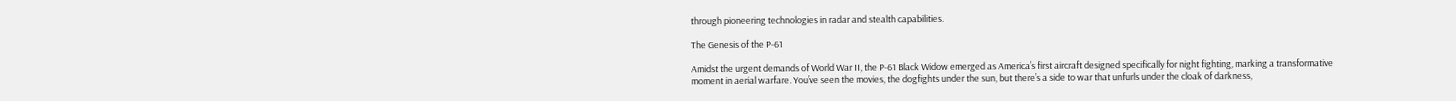through pioneering technologies in radar and stealth capabilities.

The Genesis of the P-61

Amidst the urgent demands of World War II, the P-61 Black Widow emerged as America’s first aircraft designed specifically for night fighting, marking a transformative moment in aerial warfare. You’ve seen the movies, the dogfights under the sun, but there’s a side to war that unfurls under the cloak of darkness,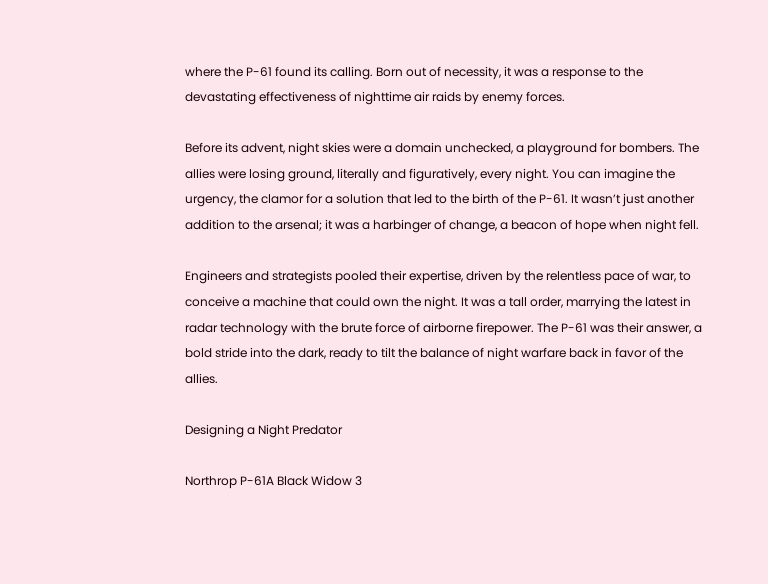where the P-61 found its calling. Born out of necessity, it was a response to the devastating effectiveness of nighttime air raids by enemy forces.

Before its advent, night skies were a domain unchecked, a playground for bombers. The allies were losing ground, literally and figuratively, every night. You can imagine the urgency, the clamor for a solution that led to the birth of the P-61. It wasn’t just another addition to the arsenal; it was a harbinger of change, a beacon of hope when night fell.

Engineers and strategists pooled their expertise, driven by the relentless pace of war, to conceive a machine that could own the night. It was a tall order, marrying the latest in radar technology with the brute force of airborne firepower. The P-61 was their answer, a bold stride into the dark, ready to tilt the balance of night warfare back in favor of the allies.

Designing a Night Predator

Northrop P-61A Black Widow 3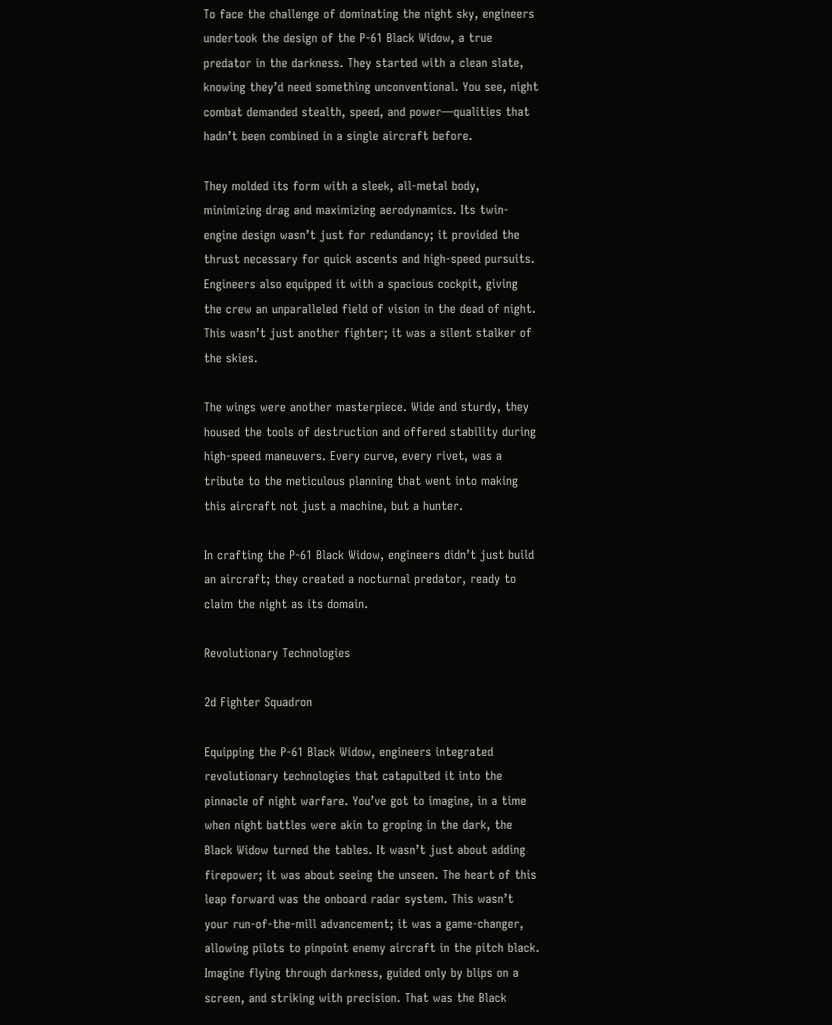To face the challenge of dominating the night sky, engineers undertook the design of the P-61 Black Widow, a true predator in the darkness. They started with a clean slate, knowing they’d need something unconventional. You see, night combat demanded stealth, speed, and power—qualities that hadn’t been combined in a single aircraft before.

They molded its form with a sleek, all-metal body, minimizing drag and maximizing aerodynamics. Its twin-engine design wasn’t just for redundancy; it provided the thrust necessary for quick ascents and high-speed pursuits. Engineers also equipped it with a spacious cockpit, giving the crew an unparalleled field of vision in the dead of night. This wasn’t just another fighter; it was a silent stalker of the skies.

The wings were another masterpiece. Wide and sturdy, they housed the tools of destruction and offered stability during high-speed maneuvers. Every curve, every rivet, was a tribute to the meticulous planning that went into making this aircraft not just a machine, but a hunter.

In crafting the P-61 Black Widow, engineers didn’t just build an aircraft; they created a nocturnal predator, ready to claim the night as its domain.

Revolutionary Technologies

2d Fighter Squadron

Equipping the P-61 Black Widow, engineers integrated revolutionary technologies that catapulted it into the pinnacle of night warfare. You’ve got to imagine, in a time when night battles were akin to groping in the dark, the Black Widow turned the tables. It wasn’t just about adding firepower; it was about seeing the unseen. The heart of this leap forward was the onboard radar system. This wasn’t your run-of-the-mill advancement; it was a game-changer, allowing pilots to pinpoint enemy aircraft in the pitch black. Imagine flying through darkness, guided only by blips on a screen, and striking with precision. That was the Black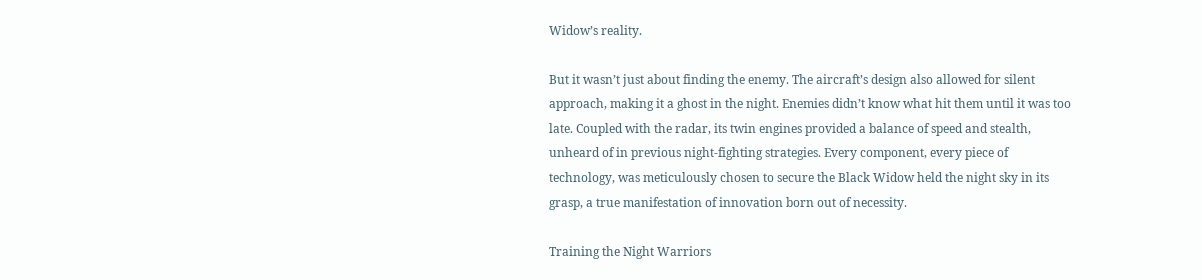Widow’s reality.

But it wasn’t just about finding the enemy. The aircraft’s design also allowed for silent approach, making it a ghost in the night. Enemies didn’t know what hit them until it was too late. Coupled with the radar, its twin engines provided a balance of speed and stealth, unheard of in previous night-fighting strategies. Every component, every piece of technology, was meticulously chosen to secure the Black Widow held the night sky in its grasp, a true manifestation of innovation born out of necessity.

Training the Night Warriors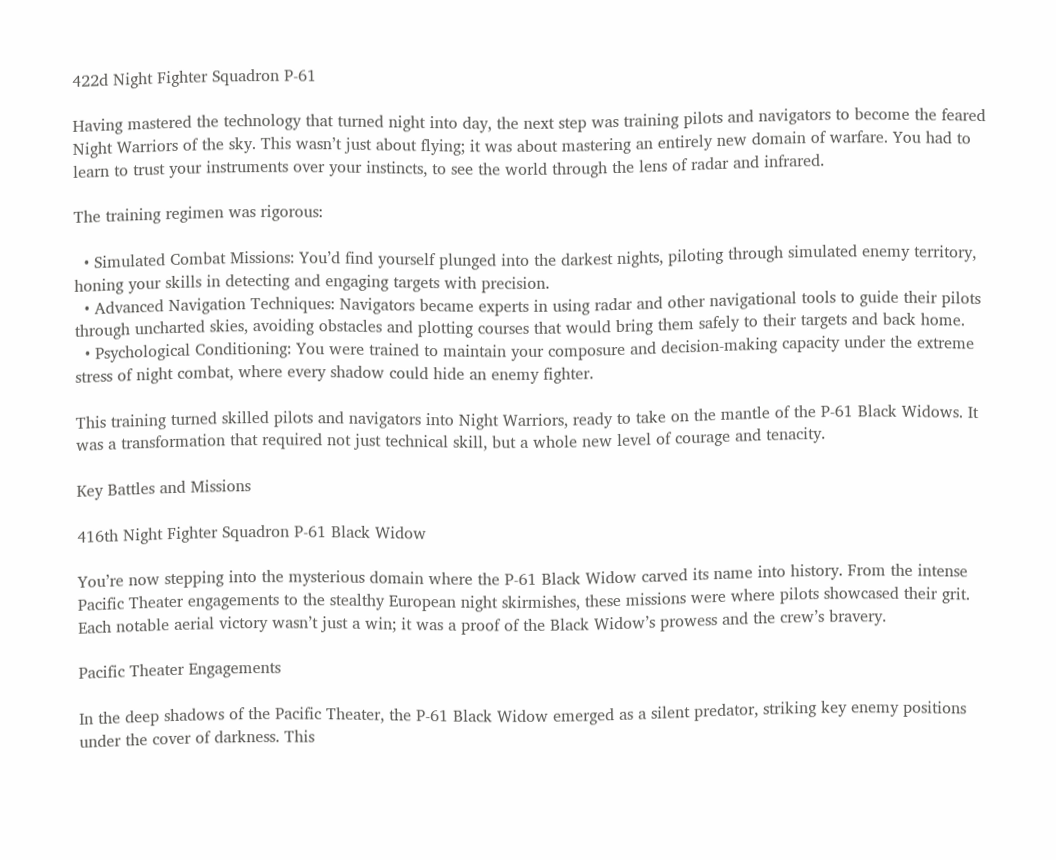422d Night Fighter Squadron P-61

Having mastered the technology that turned night into day, the next step was training pilots and navigators to become the feared Night Warriors of the sky. This wasn’t just about flying; it was about mastering an entirely new domain of warfare. You had to learn to trust your instruments over your instincts, to see the world through the lens of radar and infrared.

The training regimen was rigorous:

  • Simulated Combat Missions: You’d find yourself plunged into the darkest nights, piloting through simulated enemy territory, honing your skills in detecting and engaging targets with precision.
  • Advanced Navigation Techniques: Navigators became experts in using radar and other navigational tools to guide their pilots through uncharted skies, avoiding obstacles and plotting courses that would bring them safely to their targets and back home.
  • Psychological Conditioning: You were trained to maintain your composure and decision-making capacity under the extreme stress of night combat, where every shadow could hide an enemy fighter.

This training turned skilled pilots and navigators into Night Warriors, ready to take on the mantle of the P-61 Black Widows. It was a transformation that required not just technical skill, but a whole new level of courage and tenacity.

Key Battles and Missions

416th Night Fighter Squadron P-61 Black Widow

You’re now stepping into the mysterious domain where the P-61 Black Widow carved its name into history. From the intense Pacific Theater engagements to the stealthy European night skirmishes, these missions were where pilots showcased their grit. Each notable aerial victory wasn’t just a win; it was a proof of the Black Widow’s prowess and the crew’s bravery.

Pacific Theater Engagements

In the deep shadows of the Pacific Theater, the P-61 Black Widow emerged as a silent predator, striking key enemy positions under the cover of darkness. This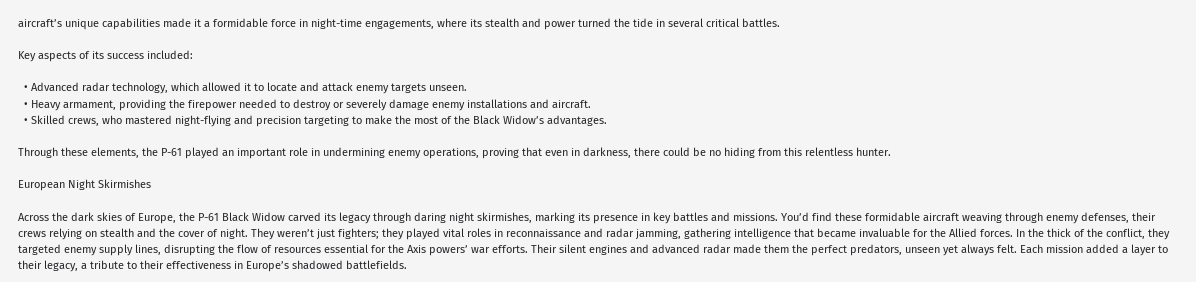aircraft’s unique capabilities made it a formidable force in night-time engagements, where its stealth and power turned the tide in several critical battles.

Key aspects of its success included:

  • Advanced radar technology, which allowed it to locate and attack enemy targets unseen.
  • Heavy armament, providing the firepower needed to destroy or severely damage enemy installations and aircraft.
  • Skilled crews, who mastered night-flying and precision targeting to make the most of the Black Widow’s advantages.

Through these elements, the P-61 played an important role in undermining enemy operations, proving that even in darkness, there could be no hiding from this relentless hunter.

European Night Skirmishes

Across the dark skies of Europe, the P-61 Black Widow carved its legacy through daring night skirmishes, marking its presence in key battles and missions. You’d find these formidable aircraft weaving through enemy defenses, their crews relying on stealth and the cover of night. They weren’t just fighters; they played vital roles in reconnaissance and radar jamming, gathering intelligence that became invaluable for the Allied forces. In the thick of the conflict, they targeted enemy supply lines, disrupting the flow of resources essential for the Axis powers’ war efforts. Their silent engines and advanced radar made them the perfect predators, unseen yet always felt. Each mission added a layer to their legacy, a tribute to their effectiveness in Europe’s shadowed battlefields.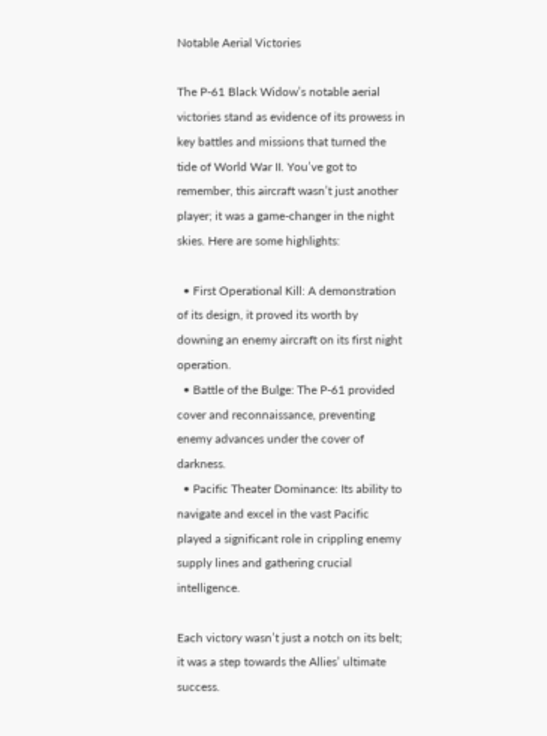Notable Aerial Victories

The P-61 Black Widow’s notable aerial victories stand as evidence of its prowess in key battles and missions that turned the tide of World War II. You’ve got to remember, this aircraft wasn’t just another player; it was a game-changer in the night skies. Here are some highlights:

  • First Operational Kill: A demonstration of its design, it proved its worth by downing an enemy aircraft on its first night operation.
  • Battle of the Bulge: The P-61 provided cover and reconnaissance, preventing enemy advances under the cover of darkness.
  • Pacific Theater Dominance: Its ability to navigate and excel in the vast Pacific played a significant role in crippling enemy supply lines and gathering crucial intelligence.

Each victory wasn’t just a notch on its belt; it was a step towards the Allies’ ultimate success.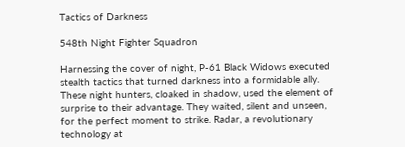Tactics of Darkness

548th Night Fighter Squadron

Harnessing the cover of night, P-61 Black Widows executed stealth tactics that turned darkness into a formidable ally. These night hunters, cloaked in shadow, used the element of surprise to their advantage. They waited, silent and unseen, for the perfect moment to strike. Radar, a revolutionary technology at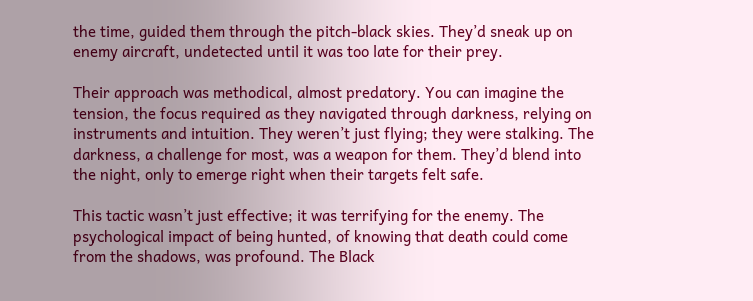the time, guided them through the pitch-black skies. They’d sneak up on enemy aircraft, undetected until it was too late for their prey.

Their approach was methodical, almost predatory. You can imagine the tension, the focus required as they navigated through darkness, relying on instruments and intuition. They weren’t just flying; they were stalking. The darkness, a challenge for most, was a weapon for them. They’d blend into the night, only to emerge right when their targets felt safe.

This tactic wasn’t just effective; it was terrifying for the enemy. The psychological impact of being hunted, of knowing that death could come from the shadows, was profound. The Black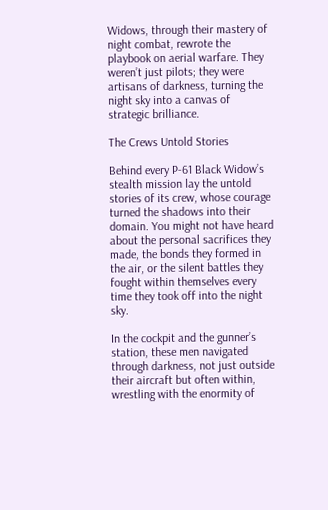Widows, through their mastery of night combat, rewrote the playbook on aerial warfare. They weren’t just pilots; they were artisans of darkness, turning the night sky into a canvas of strategic brilliance.

The Crews Untold Stories

Behind every P-61 Black Widow’s stealth mission lay the untold stories of its crew, whose courage turned the shadows into their domain. You might not have heard about the personal sacrifices they made, the bonds they formed in the air, or the silent battles they fought within themselves every time they took off into the night sky.

In the cockpit and the gunner’s station, these men navigated through darkness, not just outside their aircraft but often within, wrestling with the enormity of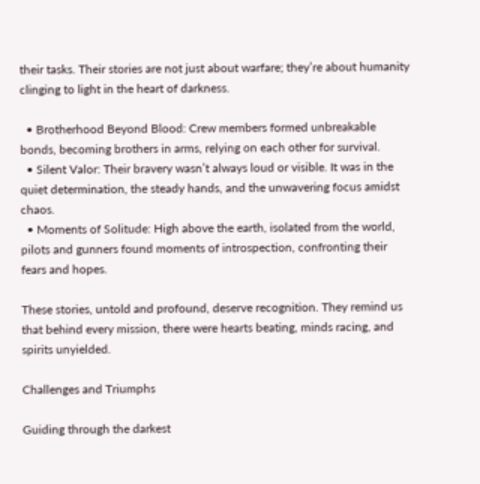their tasks. Their stories are not just about warfare; they’re about humanity clinging to light in the heart of darkness.

  • Brotherhood Beyond Blood: Crew members formed unbreakable bonds, becoming brothers in arms, relying on each other for survival.
  • Silent Valor: Their bravery wasn’t always loud or visible. It was in the quiet determination, the steady hands, and the unwavering focus amidst chaos.
  • Moments of Solitude: High above the earth, isolated from the world, pilots and gunners found moments of introspection, confronting their fears and hopes.

These stories, untold and profound, deserve recognition. They remind us that behind every mission, there were hearts beating, minds racing, and spirits unyielded.

Challenges and Triumphs

Guiding through the darkest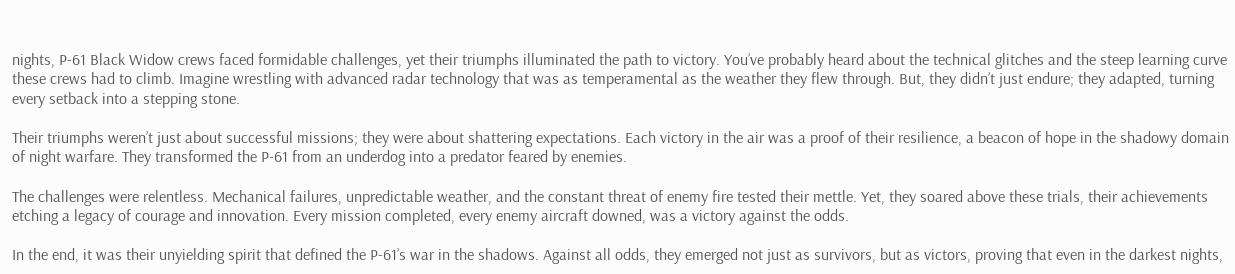nights, P-61 Black Widow crews faced formidable challenges, yet their triumphs illuminated the path to victory. You’ve probably heard about the technical glitches and the steep learning curve these crews had to climb. Imagine wrestling with advanced radar technology that was as temperamental as the weather they flew through. But, they didn’t just endure; they adapted, turning every setback into a stepping stone.

Their triumphs weren’t just about successful missions; they were about shattering expectations. Each victory in the air was a proof of their resilience, a beacon of hope in the shadowy domain of night warfare. They transformed the P-61 from an underdog into a predator feared by enemies.

The challenges were relentless. Mechanical failures, unpredictable weather, and the constant threat of enemy fire tested their mettle. Yet, they soared above these trials, their achievements etching a legacy of courage and innovation. Every mission completed, every enemy aircraft downed, was a victory against the odds.

In the end, it was their unyielding spirit that defined the P-61’s war in the shadows. Against all odds, they emerged not just as survivors, but as victors, proving that even in the darkest nights,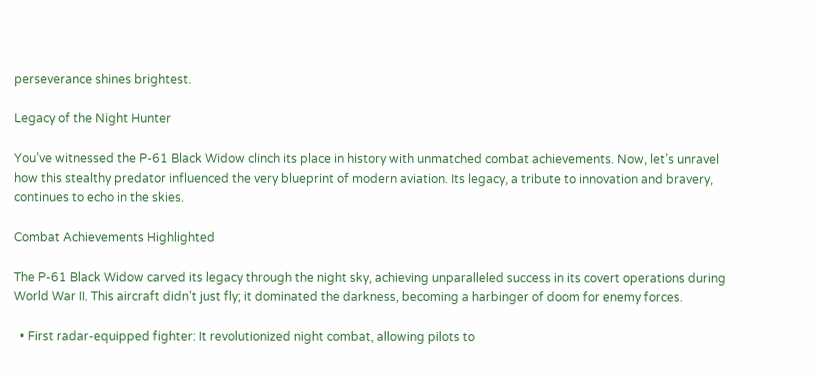perseverance shines brightest.

Legacy of the Night Hunter

You’ve witnessed the P-61 Black Widow clinch its place in history with unmatched combat achievements. Now, let’s unravel how this stealthy predator influenced the very blueprint of modern aviation. Its legacy, a tribute to innovation and bravery, continues to echo in the skies.

Combat Achievements Highlighted

The P-61 Black Widow carved its legacy through the night sky, achieving unparalleled success in its covert operations during World War II. This aircraft didn’t just fly; it dominated the darkness, becoming a harbinger of doom for enemy forces.

  • First radar-equipped fighter: It revolutionized night combat, allowing pilots to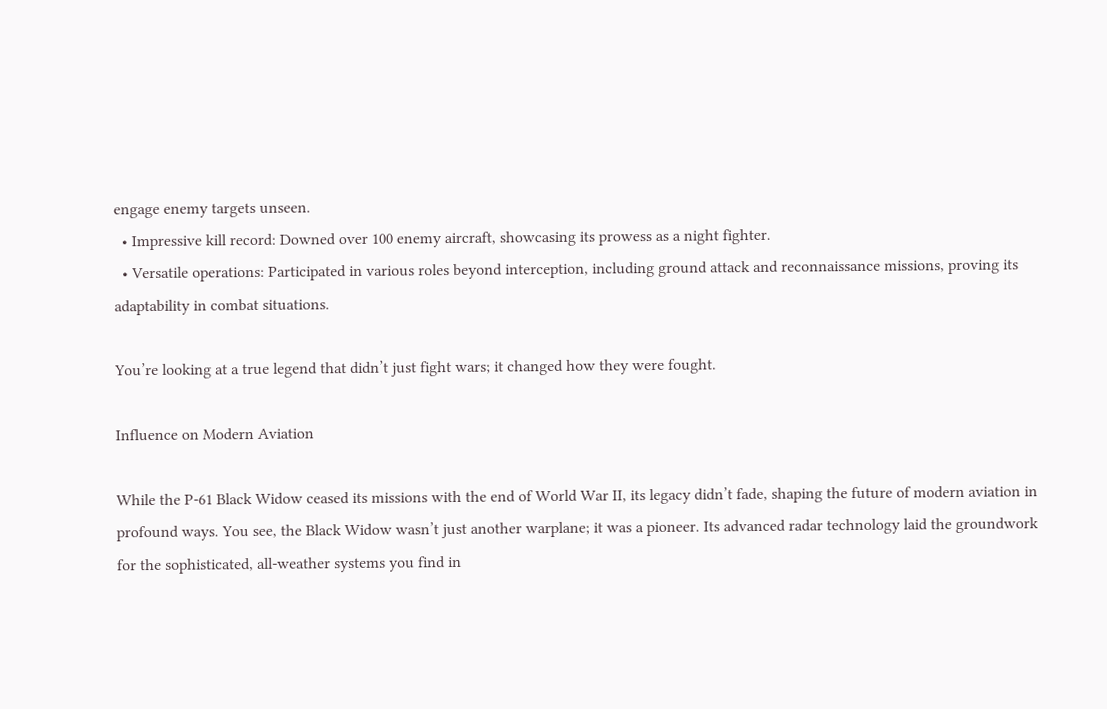engage enemy targets unseen.
  • Impressive kill record: Downed over 100 enemy aircraft, showcasing its prowess as a night fighter.
  • Versatile operations: Participated in various roles beyond interception, including ground attack and reconnaissance missions, proving its adaptability in combat situations.

You’re looking at a true legend that didn’t just fight wars; it changed how they were fought.

Influence on Modern Aviation

While the P-61 Black Widow ceased its missions with the end of World War II, its legacy didn’t fade, shaping the future of modern aviation in profound ways. You see, the Black Widow wasn’t just another warplane; it was a pioneer. Its advanced radar technology laid the groundwork for the sophisticated, all-weather systems you find in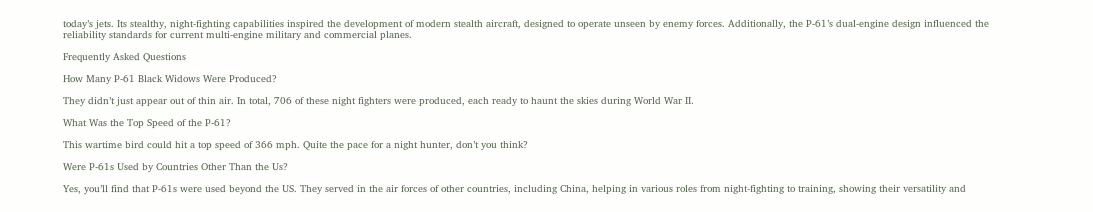today’s jets. Its stealthy, night-fighting capabilities inspired the development of modern stealth aircraft, designed to operate unseen by enemy forces. Additionally, the P-61’s dual-engine design influenced the reliability standards for current multi-engine military and commercial planes.

Frequently Asked Questions

How Many P-61 Black Widows Were Produced?

They didn’t just appear out of thin air. In total, 706 of these night fighters were produced, each ready to haunt the skies during World War II.

What Was the Top Speed of the P-61?

This wartime bird could hit a top speed of 366 mph. Quite the pace for a night hunter, don’t you think?

Were P-61s Used by Countries Other Than the Us?

Yes, you’ll find that P-61s were used beyond the US. They served in the air forces of other countries, including China, helping in various roles from night-fighting to training, showing their versatility and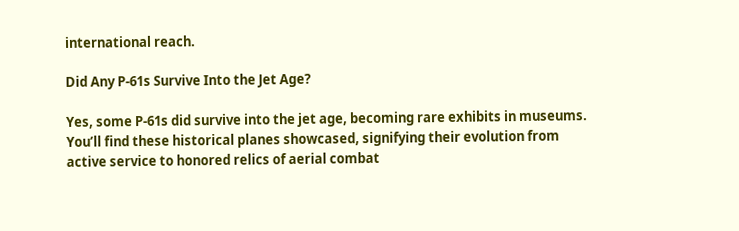international reach.

Did Any P-61s Survive Into the Jet Age?

Yes, some P-61s did survive into the jet age, becoming rare exhibits in museums. You’ll find these historical planes showcased, signifying their evolution from active service to honored relics of aerial combat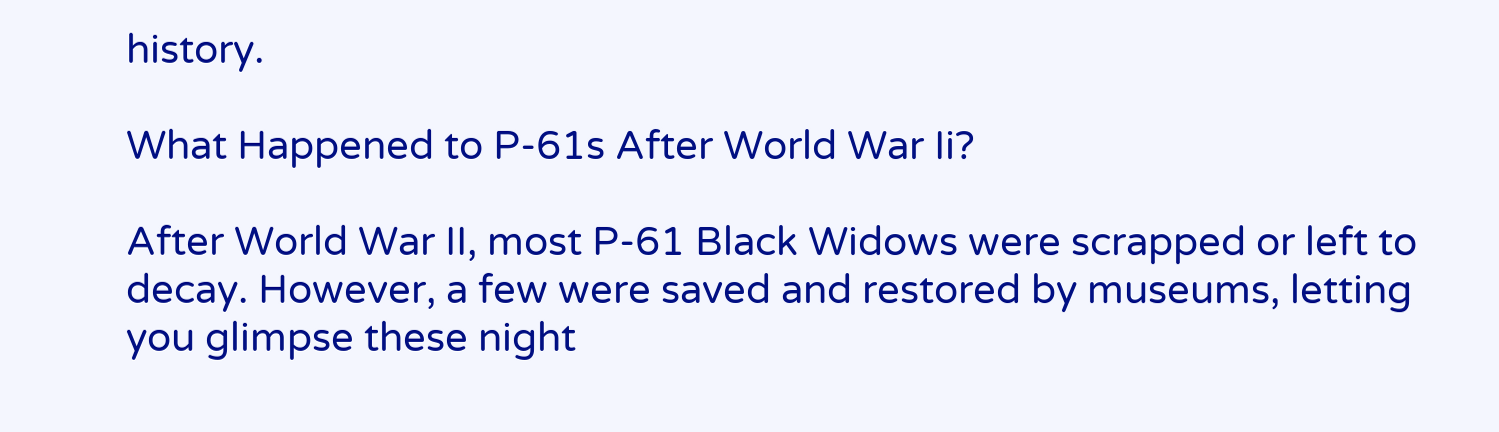history.

What Happened to P-61s After World War Ii?

After World War II, most P-61 Black Widows were scrapped or left to decay. However, a few were saved and restored by museums, letting you glimpse these night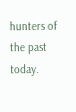hunters of the past today.